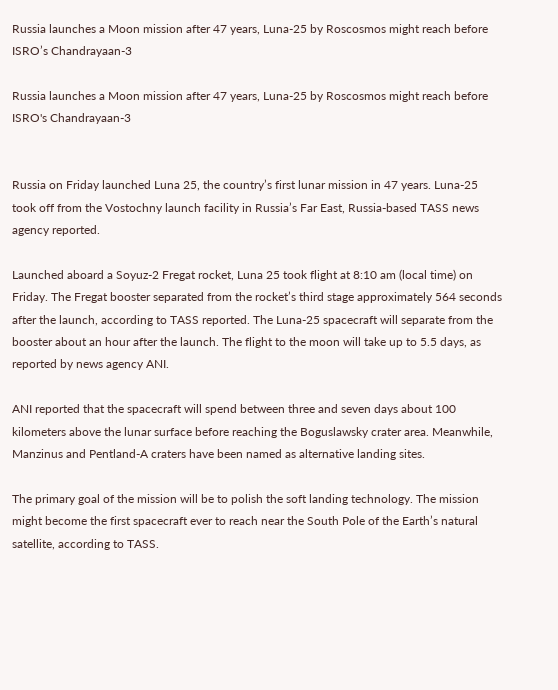Russia launches a Moon mission after 47 years, Luna-25 by Roscosmos might reach before ISRO’s Chandrayaan-3

Russia launches a Moon mission after 47 years, Luna-25 by Roscosmos might reach before ISRO's Chandrayaan-3


Russia on Friday launched Luna 25, the country’s first lunar mission in 47 years. Luna-25  took off from the Vostochny launch facility in Russia’s Far East, Russia-based TASS news agency reported.

Launched aboard a Soyuz-2 Fregat rocket, Luna 25 took flight at 8:10 am (local time) on Friday. The Fregat booster separated from the rocket’s third stage approximately 564 seconds after the launch, according to TASS reported. The Luna-25 spacecraft will separate from the booster about an hour after the launch. The flight to the moon will take up to 5.5 days, as reported by news agency ANI.

ANI reported that the spacecraft will spend between three and seven days about 100 kilometers above the lunar surface before reaching the Boguslawsky crater area. Meanwhile, Manzinus and Pentland-A craters have been named as alternative landing sites.

The primary goal of the mission will be to polish the soft landing technology. The mission might become the first spacecraft ever to reach near the South Pole of the Earth’s natural satellite, according to TASS.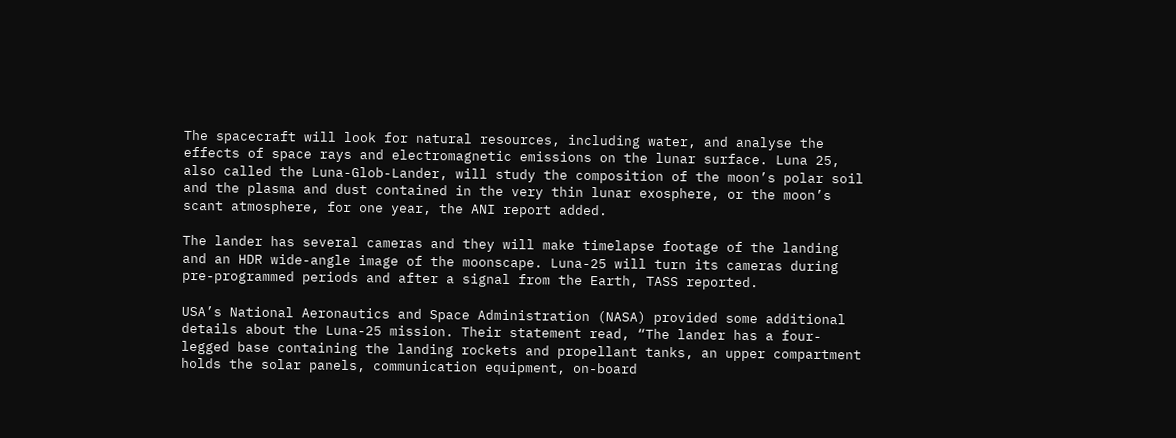The spacecraft will look for natural resources, including water, and analyse the effects of space rays and electromagnetic emissions on the lunar surface. Luna 25, also called the Luna-Glob-Lander, will study the composition of the moon’s polar soil and the plasma and dust contained in the very thin lunar exosphere, or the moon’s scant atmosphere, for one year, the ANI report added.

The lander has several cameras and they will make timelapse footage of the landing and an HDR wide-angle image of the moonscape. Luna-25 will turn its cameras during pre-programmed periods and after a signal from the Earth, TASS reported.

USA’s National Aeronautics and Space Administration (NASA) provided some additional details about the Luna-25 mission. Their statement read, “The lander has a four-legged base containing the landing rockets and propellant tanks, an upper compartment holds the solar panels, communication equipment, on-board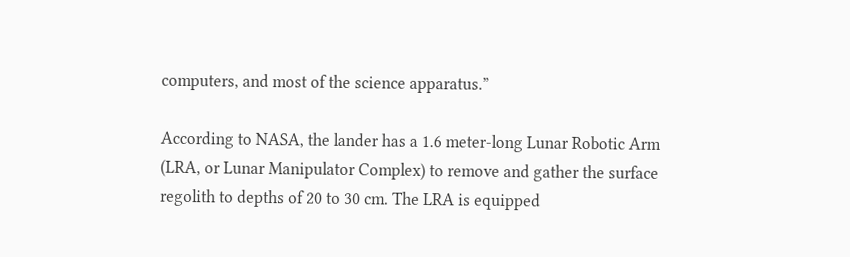computers, and most of the science apparatus.”

According to NASA, the lander has a 1.6 meter-long Lunar Robotic Arm (LRA, or Lunar Manipulator Complex) to remove and gather the surface regolith to depths of 20 to 30 cm. The LRA is equipped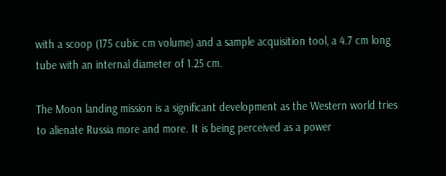with a scoop (175 cubic cm volume) and a sample acquisition tool, a 4.7 cm long tube with an internal diameter of 1.25 cm.

The Moon landing mission is a significant development as the Western world tries to alienate Russia more and more. It is being perceived as a power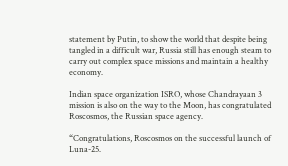statement by Putin, to show the world that despite being tangled in a difficult war, Russia still has enough steam to carry out complex space missions and maintain a healthy economy.

Indian space organization ISRO, whose Chandrayaan 3 mission is also on the way to the Moon, has congratulated Roscosmos, the Russian space agency.

“Congratulations, Roscosmos on the successful launch of Luna-25.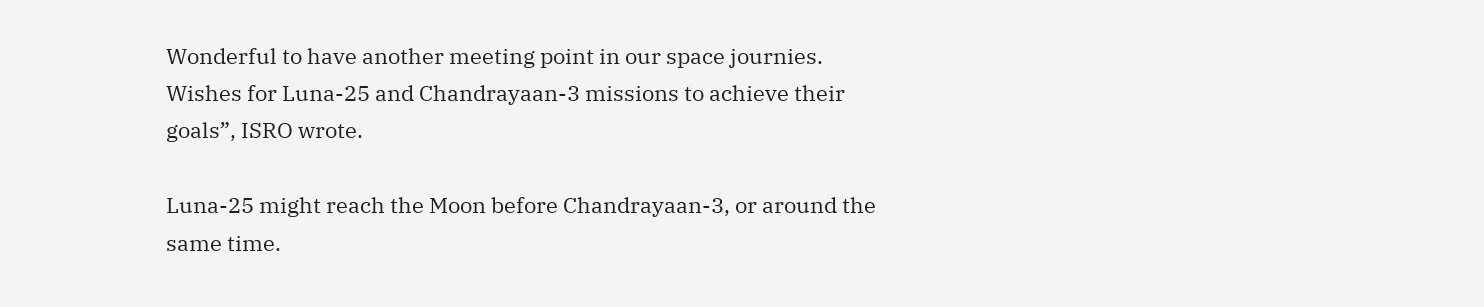Wonderful to have another meeting point in our space journies. Wishes for Luna-25 and Chandrayaan-3 missions to achieve their goals”, ISRO wrote.

Luna-25 might reach the Moon before Chandrayaan-3, or around the same time.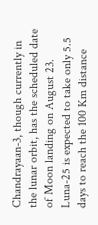Chandrayaan-3, though currently in the lunar orbit, has the scheduled date of Moon landing on August 23. Luna-25 is expected to take only 5.5 days to reach the 100 Km distance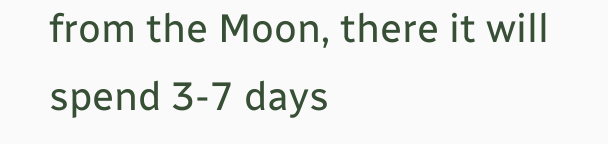from the Moon, there it will spend 3-7 days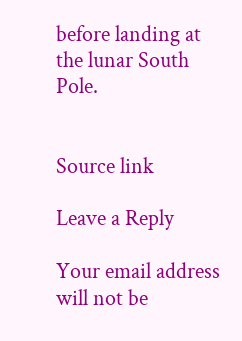before landing at the lunar South Pole.


Source link

Leave a Reply

Your email address will not be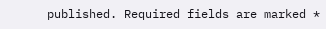published. Required fields are marked *